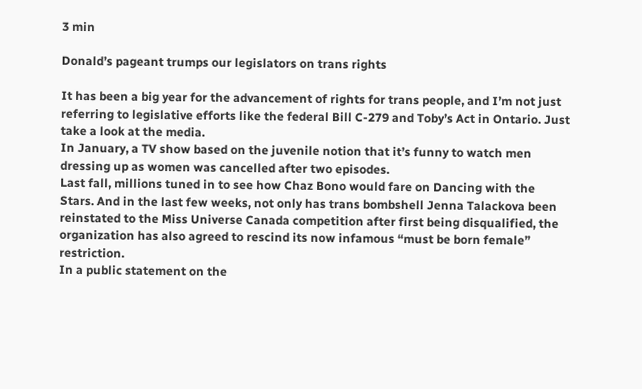3 min

Donald’s pageant trumps our legislators on trans rights

It has been a big year for the advancement of rights for trans people, and I’m not just referring to legislative efforts like the federal Bill C-279 and Toby’s Act in Ontario. Just take a look at the media.
In January, a TV show based on the juvenile notion that it’s funny to watch men dressing up as women was cancelled after two episodes.
Last fall, millions tuned in to see how Chaz Bono would fare on Dancing with the Stars. And in the last few weeks, not only has trans bombshell Jenna Talackova been reinstated to the Miss Universe Canada competition after first being disqualified, the organization has also agreed to rescind its now infamous “must be born female” restriction.
In a public statement on the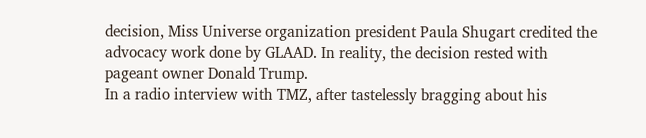decision, Miss Universe organization president Paula Shugart credited the advocacy work done by GLAAD. In reality, the decision rested with pageant owner Donald Trump.
In a radio interview with TMZ, after tastelessly bragging about his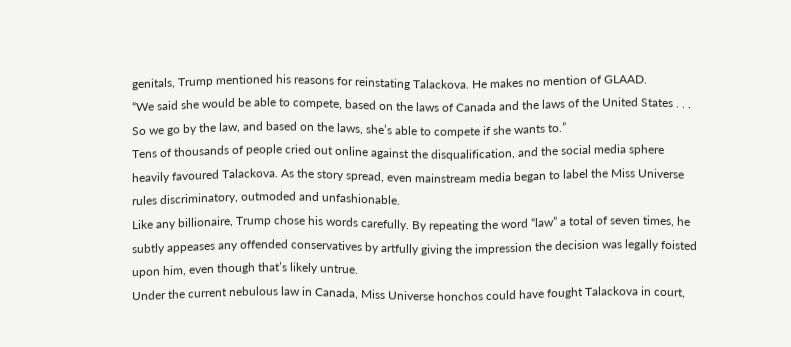genitals, Trump mentioned his reasons for reinstating Talackova. He makes no mention of GLAAD.
“We said she would be able to compete, based on the laws of Canada and the laws of the United States . . . So we go by the law, and based on the laws, she’s able to compete if she wants to.”
Tens of thousands of people cried out online against the disqualification, and the social media sphere heavily favoured Talackova. As the story spread, even mainstream media began to label the Miss Universe rules discriminatory, outmoded and unfashionable.
Like any billionaire, Trump chose his words carefully. By repeating the word “law” a total of seven times, he subtly appeases any offended conservatives by artfully giving the impression the decision was legally foisted upon him, even though that’s likely untrue.
Under the current nebulous law in Canada, Miss Universe honchos could have fought Talackova in court,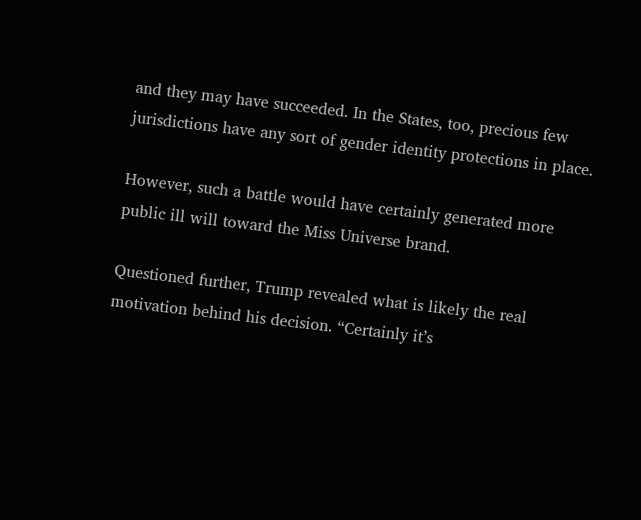and they may have succeeded. In the States, too, precious few jurisdictions have any sort of gender identity protections in place.

However, such a battle would have certainly generated more public ill will toward the Miss Universe brand.

Questioned further, Trump revealed what is likely the real motivation behind his decision. “Certainly it’s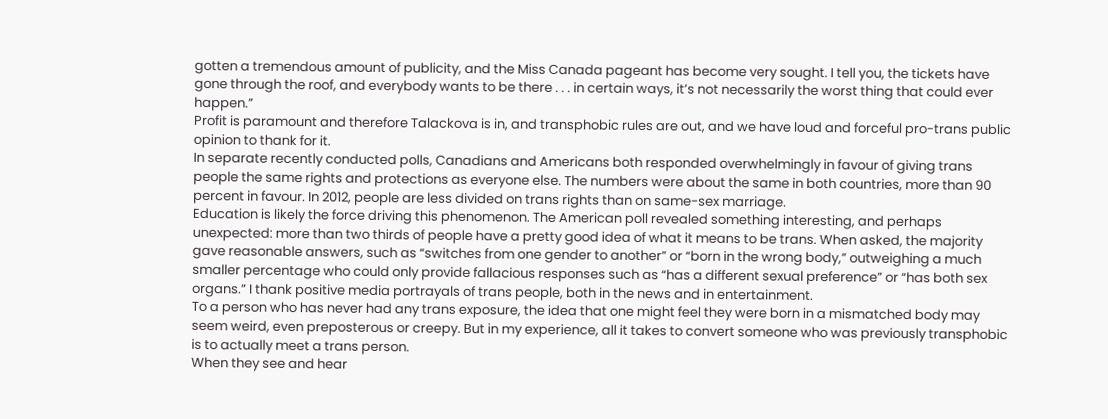gotten a tremendous amount of publicity, and the Miss Canada pageant has become very sought. I tell you, the tickets have gone through the roof, and everybody wants to be there . . . in certain ways, it’s not necessarily the worst thing that could ever happen.”
Profit is paramount and therefore Talackova is in, and transphobic rules are out, and we have loud and forceful pro-trans public opinion to thank for it.
In separate recently conducted polls, Canadians and Americans both responded overwhelmingly in favour of giving trans people the same rights and protections as everyone else. The numbers were about the same in both countries, more than 90 percent in favour. In 2012, people are less divided on trans rights than on same-sex marriage.
Education is likely the force driving this phenomenon. The American poll revealed something interesting, and perhaps unexpected: more than two thirds of people have a pretty good idea of what it means to be trans. When asked, the majority gave reasonable answers, such as “switches from one gender to another” or “born in the wrong body,” outweighing a much smaller percentage who could only provide fallacious responses such as “has a different sexual preference” or “has both sex organs.” I thank positive media portrayals of trans people, both in the news and in entertainment.
To a person who has never had any trans exposure, the idea that one might feel they were born in a mismatched body may seem weird, even preposterous or creepy. But in my experience, all it takes to convert someone who was previously transphobic is to actually meet a trans person.
When they see and hear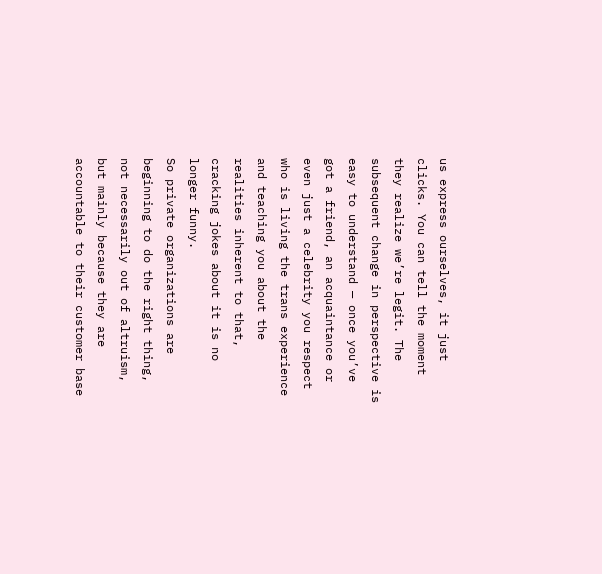us express ourselves, it just clicks. You can tell the moment they realize we’re legit. The subsequent change in perspective is easy to understand — once you’ve got a friend, an acquaintance or even just a celebrity you respect who is living the trans experience and teaching you about the realities inherent to that, cracking jokes about it is no longer funny.
So private organizations are beginning to do the right thing, not necessarily out of altruism, but mainly because they are accountable to their customer base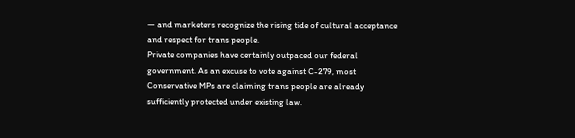— and marketers recognize the rising tide of cultural acceptance and respect for trans people.
Private companies have certainly outpaced our federal government. As an excuse to vote against C-279, most Conservative MPs are claiming trans people are already sufficiently protected under existing law.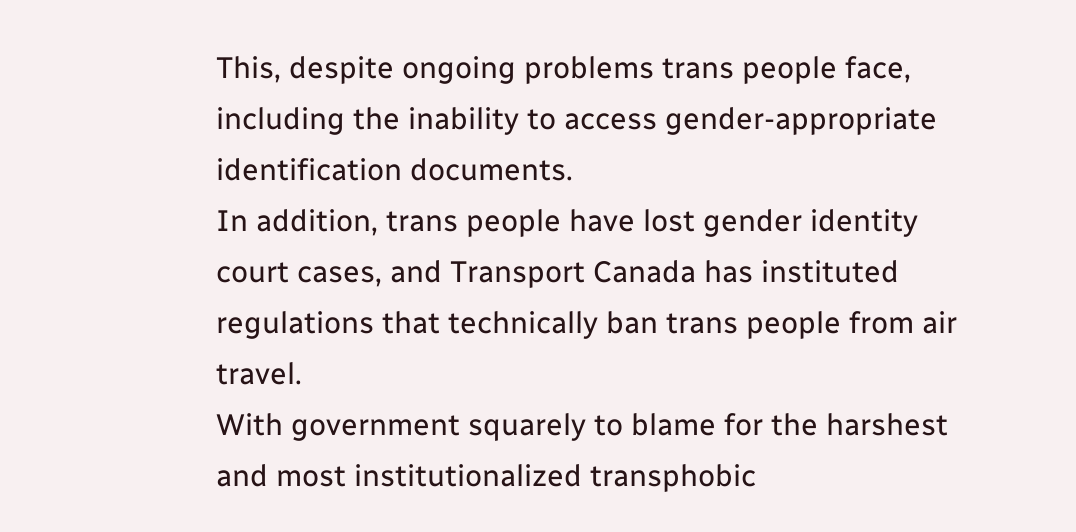This, despite ongoing problems trans people face, including the inability to access gender-appropriate identification documents.
In addition, trans people have lost gender identity court cases, and Transport Canada has instituted regulations that technically ban trans people from air travel.
With government squarely to blame for the harshest and most institutionalized transphobic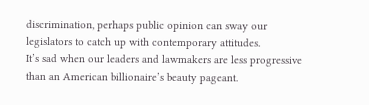discrimination, perhaps public opinion can sway our legislators to catch up with contemporary attitudes.
It’s sad when our leaders and lawmakers are less progressive than an American billionaire’s beauty pageant.